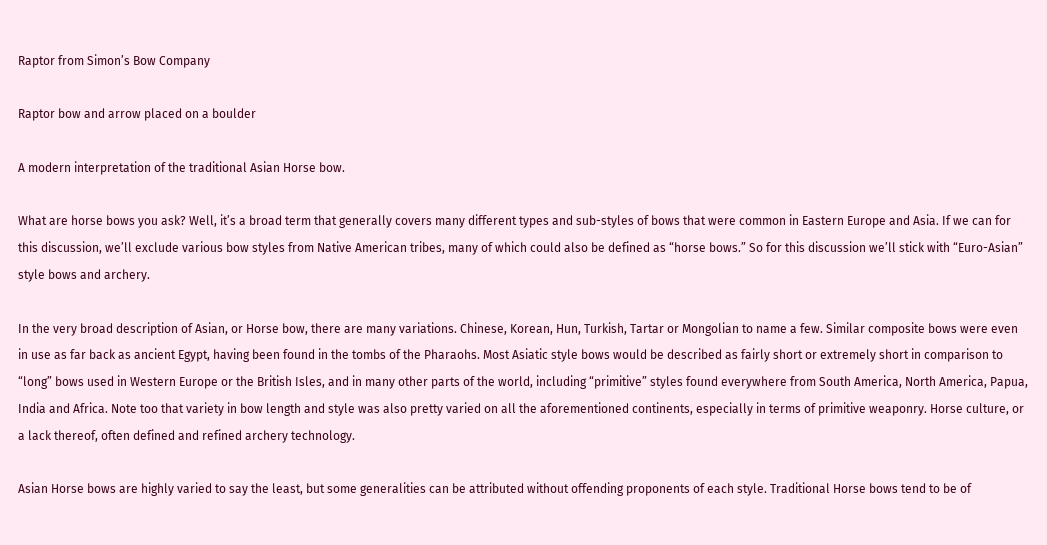Raptor from Simon’s Bow Company

Raptor bow and arrow placed on a boulder

A modern interpretation of the traditional Asian Horse bow.

What are horse bows you ask? Well, it’s a broad term that generally covers many different types and sub-styles of bows that were common in Eastern Europe and Asia. If we can for this discussion, we’ll exclude various bow styles from Native American tribes, many of which could also be defined as “horse bows.” So for this discussion we’ll stick with “Euro-Asian” style bows and archery.

In the very broad description of Asian, or Horse bow, there are many variations. Chinese, Korean, Hun, Turkish, Tartar or Mongolian to name a few. Similar composite bows were even in use as far back as ancient Egypt, having been found in the tombs of the Pharaohs. Most Asiatic style bows would be described as fairly short or extremely short in comparison to “long” bows used in Western Europe or the British Isles, and in many other parts of the world, including “primitive” styles found everywhere from South America, North America, Papua, India and Africa. Note too that variety in bow length and style was also pretty varied on all the aforementioned continents, especially in terms of primitive weaponry. Horse culture, or a lack thereof, often defined and refined archery technology.

Asian Horse bows are highly varied to say the least, but some generalities can be attributed without offending proponents of each style. Traditional Horse bows tend to be of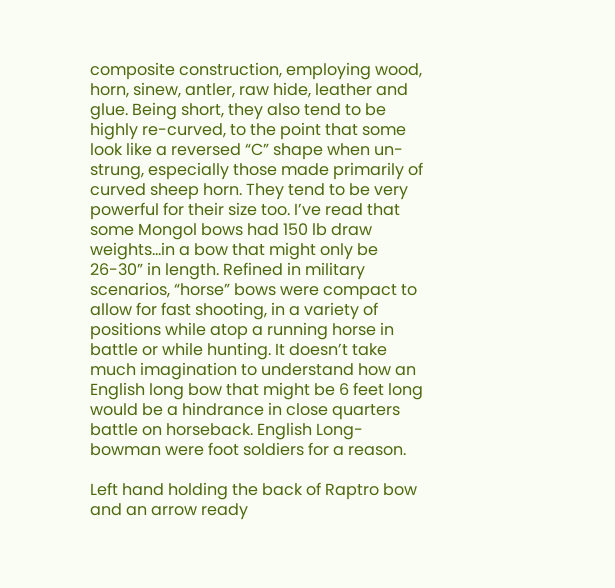composite construction, employing wood, horn, sinew, antler, raw hide, leather and glue. Being short, they also tend to be highly re-curved, to the point that some look like a reversed “C” shape when un-strung, especially those made primarily of curved sheep horn. They tend to be very powerful for their size too. I’ve read that some Mongol bows had 150 lb draw weights…in a bow that might only be 26-30” in length. Refined in military scenarios, “horse” bows were compact to allow for fast shooting, in a variety of positions while atop a running horse in battle or while hunting. It doesn’t take much imagination to understand how an English long bow that might be 6 feet long would be a hindrance in close quarters battle on horseback. English Long-bowman were foot soldiers for a reason.

Left hand holding the back of Raptro bow and an arrow ready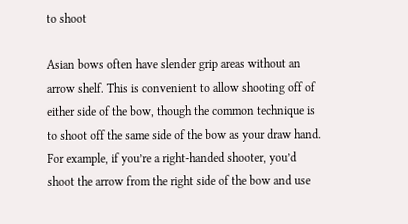to shoot

Asian bows often have slender grip areas without an arrow shelf. This is convenient to allow shooting off of either side of the bow, though the common technique is to shoot off the same side of the bow as your draw hand. For example, if you’re a right-handed shooter, you’d shoot the arrow from the right side of the bow and use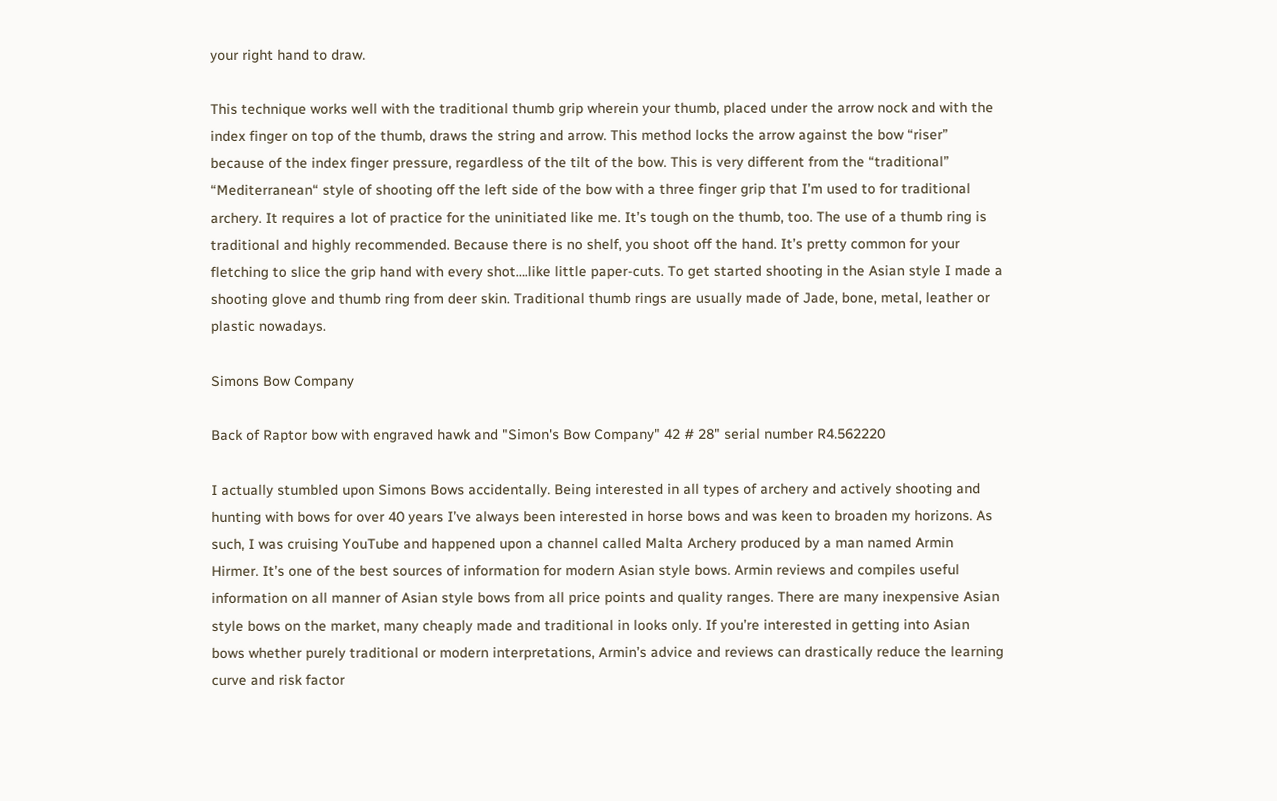your right hand to draw.

This technique works well with the traditional thumb grip wherein your thumb, placed under the arrow nock and with the index finger on top of the thumb, draws the string and arrow. This method locks the arrow against the bow “riser” because of the index finger pressure, regardless of the tilt of the bow. This is very different from the “traditional” “Mediterranean“ style of shooting off the left side of the bow with a three finger grip that I’m used to for traditional archery. It requires a lot of practice for the uninitiated like me. It’s tough on the thumb, too. The use of a thumb ring is traditional and highly recommended. Because there is no shelf, you shoot off the hand. It’s pretty common for your fletching to slice the grip hand with every shot….like little paper-cuts. To get started shooting in the Asian style I made a shooting glove and thumb ring from deer skin. Traditional thumb rings are usually made of Jade, bone, metal, leather or plastic nowadays.

Simons Bow Company

Back of Raptor bow with engraved hawk and "Simon's Bow Company" 42 # 28" serial number R4.562220

I actually stumbled upon Simons Bows accidentally. Being interested in all types of archery and actively shooting and hunting with bows for over 40 years I’ve always been interested in horse bows and was keen to broaden my horizons. As such, I was cruising YouTube and happened upon a channel called Malta Archery produced by a man named Armin Hirmer. It’s one of the best sources of information for modern Asian style bows. Armin reviews and compiles useful information on all manner of Asian style bows from all price points and quality ranges. There are many inexpensive Asian style bows on the market, many cheaply made and traditional in looks only. If you’re interested in getting into Asian bows whether purely traditional or modern interpretations, Armin’s advice and reviews can drastically reduce the learning curve and risk factor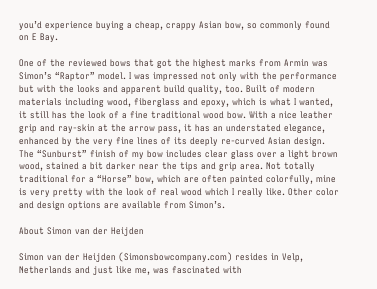you’d experience buying a cheap, crappy Asian bow, so commonly found on E Bay.

One of the reviewed bows that got the highest marks from Armin was Simon’s “Raptor” model. I was impressed not only with the performance but with the looks and apparent build quality, too. Built of modern materials including wood, fiberglass and epoxy, which is what I wanted, it still has the look of a fine traditional wood bow. With a nice leather grip and ray-skin at the arrow pass, it has an understated elegance, enhanced by the very fine lines of its deeply re-curved Asian design. The “Sunburst” finish of my bow includes clear glass over a light brown wood, stained a bit darker near the tips and grip area. Not totally traditional for a “Horse” bow, which are often painted colorfully, mine is very pretty with the look of real wood which I really like. Other color and design options are available from Simon’s.

About Simon van der Heijden

Simon van der Heijden (Simonsbowcompany.com) resides in Velp, Netherlands and just like me, was fascinated with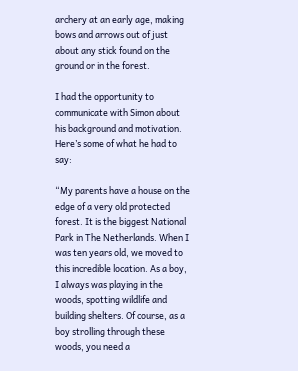archery at an early age, making bows and arrows out of just about any stick found on the ground or in the forest.

I had the opportunity to communicate with Simon about his background and motivation. Here’s some of what he had to say:

“My parents have a house on the edge of a very old protected forest. It is the biggest National Park in The Netherlands. When I was ten years old, we moved to this incredible location. As a boy, I always was playing in the woods, spotting wildlife and building shelters. Of course, as a boy strolling through these woods, you need a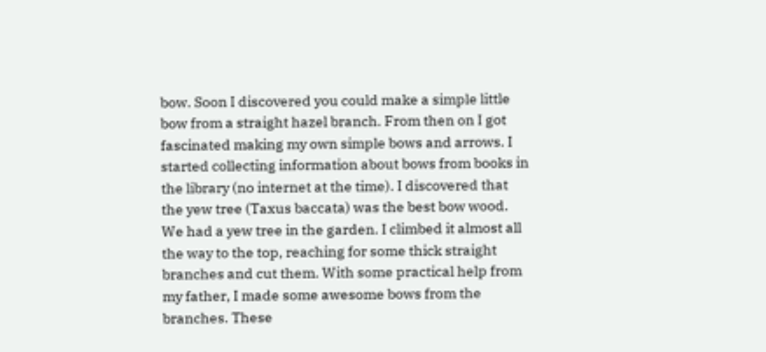bow. Soon I discovered you could make a simple little bow from a straight hazel branch. From then on I got fascinated making my own simple bows and arrows. I started collecting information about bows from books in the library (no internet at the time). I discovered that the yew tree (Taxus baccata) was the best bow wood. We had a yew tree in the garden. I climbed it almost all the way to the top, reaching for some thick straight branches and cut them. With some practical help from my father, I made some awesome bows from the branches. These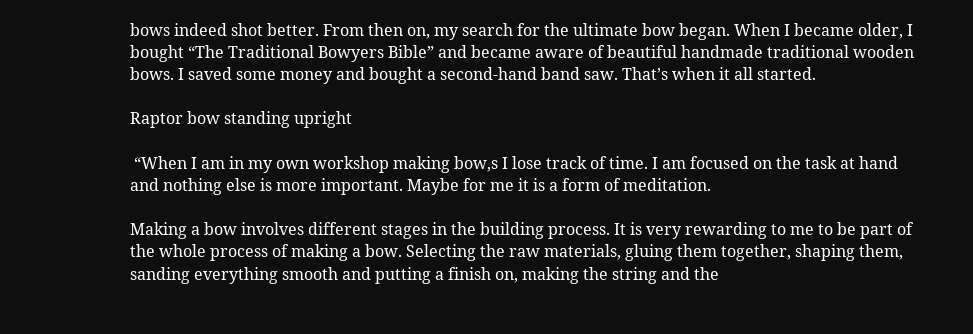bows indeed shot better. From then on, my search for the ultimate bow began. When I became older, I bought “The Traditional Bowyers Bible” and became aware of beautiful handmade traditional wooden bows. I saved some money and bought a second-hand band saw. That’s when it all started.

Raptor bow standing upright

 “When I am in my own workshop making bow,s I lose track of time. I am focused on the task at hand and nothing else is more important. Maybe for me it is a form of meditation.

Making a bow involves different stages in the building process. It is very rewarding to me to be part of the whole process of making a bow. Selecting the raw materials, gluing them together, shaping them, sanding everything smooth and putting a finish on, making the string and the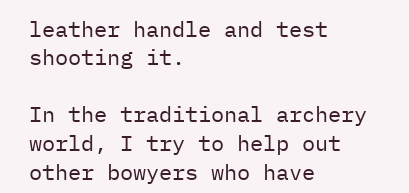leather handle and test shooting it.

In the traditional archery world, I try to help out other bowyers who have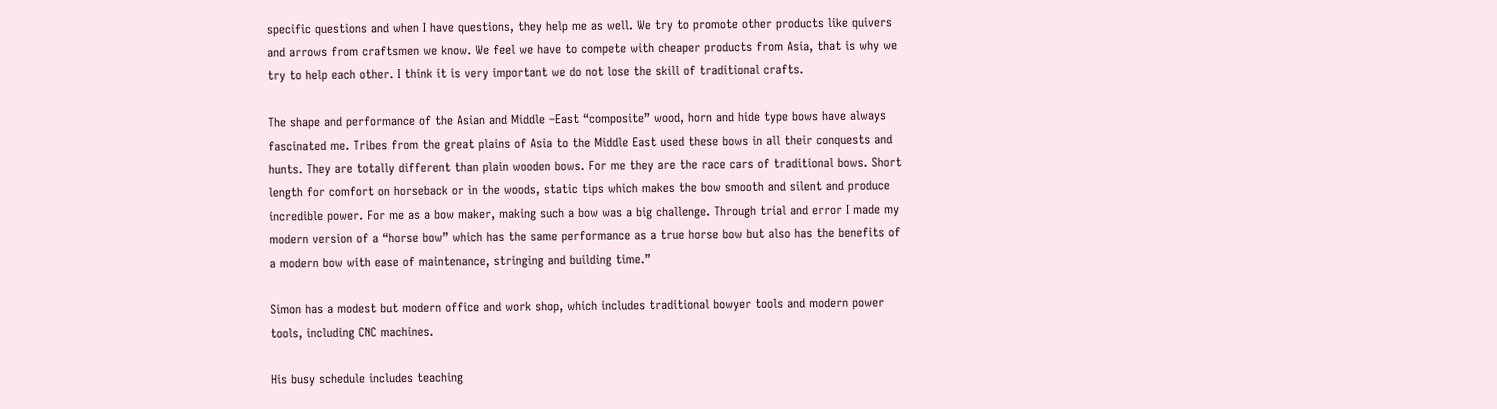specific questions and when I have questions, they help me as well. We try to promote other products like quivers and arrows from craftsmen we know. We feel we have to compete with cheaper products from Asia, that is why we try to help each other. I think it is very important we do not lose the skill of traditional crafts.

The shape and performance of the Asian and Middle –East “composite” wood, horn and hide type bows have always fascinated me. Tribes from the great plains of Asia to the Middle East used these bows in all their conquests and hunts. They are totally different than plain wooden bows. For me they are the race cars of traditional bows. Short length for comfort on horseback or in the woods, static tips which makes the bow smooth and silent and produce incredible power. For me as a bow maker, making such a bow was a big challenge. Through trial and error I made my modern version of a “horse bow” which has the same performance as a true horse bow but also has the benefits of a modern bow with ease of maintenance, stringing and building time.”

Simon has a modest but modern office and work shop, which includes traditional bowyer tools and modern power tools, including CNC machines.

His busy schedule includes teaching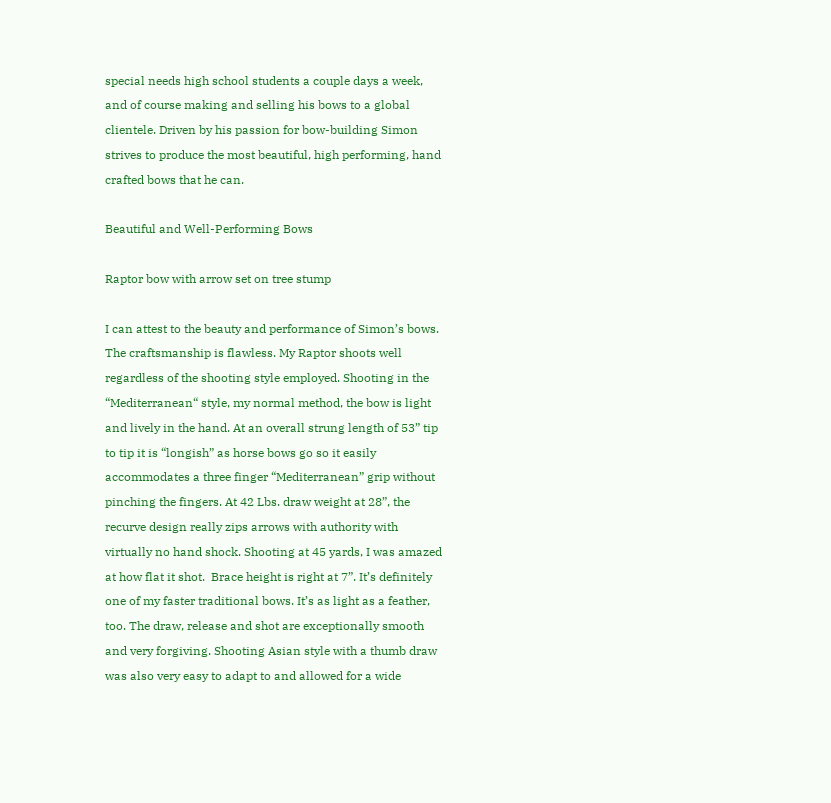special needs high school students a couple days a week, and of course making and selling his bows to a global clientele. Driven by his passion for bow-building Simon strives to produce the most beautiful, high performing, hand crafted bows that he can.

Beautiful and Well-Performing Bows

Raptor bow with arrow set on tree stump

I can attest to the beauty and performance of Simon’s bows. The craftsmanship is flawless. My Raptor shoots well regardless of the shooting style employed. Shooting in the “Mediterranean“ style, my normal method, the bow is light and lively in the hand. At an overall strung length of 53” tip to tip it is “longish” as horse bows go so it easily accommodates a three finger “Mediterranean” grip without pinching the fingers. At 42 Lbs. draw weight at 28”, the recurve design really zips arrows with authority with virtually no hand shock. Shooting at 45 yards, I was amazed at how flat it shot.  Brace height is right at 7”. It’s definitely one of my faster traditional bows. It’s as light as a feather, too. The draw, release and shot are exceptionally smooth and very forgiving. Shooting Asian style with a thumb draw was also very easy to adapt to and allowed for a wide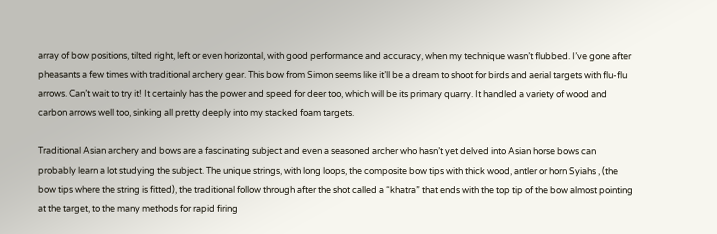array of bow positions, tilted right, left or even horizontal, with good performance and accuracy, when my technique wasn’t flubbed. I’ve gone after pheasants a few times with traditional archery gear. This bow from Simon seems like it’ll be a dream to shoot for birds and aerial targets with flu-flu arrows. Can’t wait to try it! It certainly has the power and speed for deer too, which will be its primary quarry. It handled a variety of wood and carbon arrows well too, sinking all pretty deeply into my stacked foam targets.

Traditional Asian archery and bows are a fascinating subject and even a seasoned archer who hasn’t yet delved into Asian horse bows can probably learn a lot studying the subject. The unique strings, with long loops, the composite bow tips with thick wood, antler or horn Syiahs , (the bow tips where the string is fitted), the traditional follow through after the shot called a “khatra” that ends with the top tip of the bow almost pointing at the target, to the many methods for rapid firing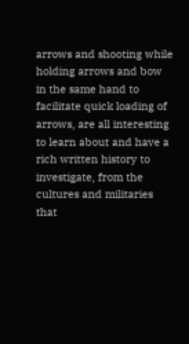arrows and shooting while holding arrows and bow in the same hand to facilitate quick loading of arrows, are all interesting to learn about and have a rich written history to investigate, from the cultures and militaries that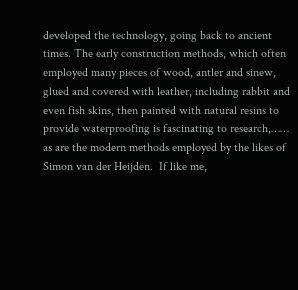developed the technology, going back to ancient times. The early construction methods, which often employed many pieces of wood, antler and sinew, glued and covered with leather, including rabbit and even fish skins, then painted with natural resins to provide waterproofing is fascinating to research,…… as are the modern methods employed by the likes of Simon van der Heijden.  If like me,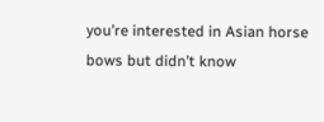you’re interested in Asian horse bows but didn’t know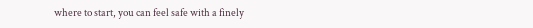where to start, you can feel safe with a finely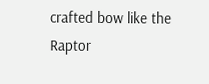crafted bow like the Raptor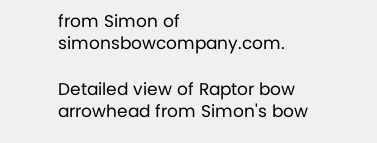from Simon of simonsbowcompany.com.

Detailed view of Raptor bow
arrowhead from Simon's bow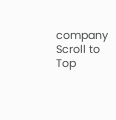company
Scroll to Top